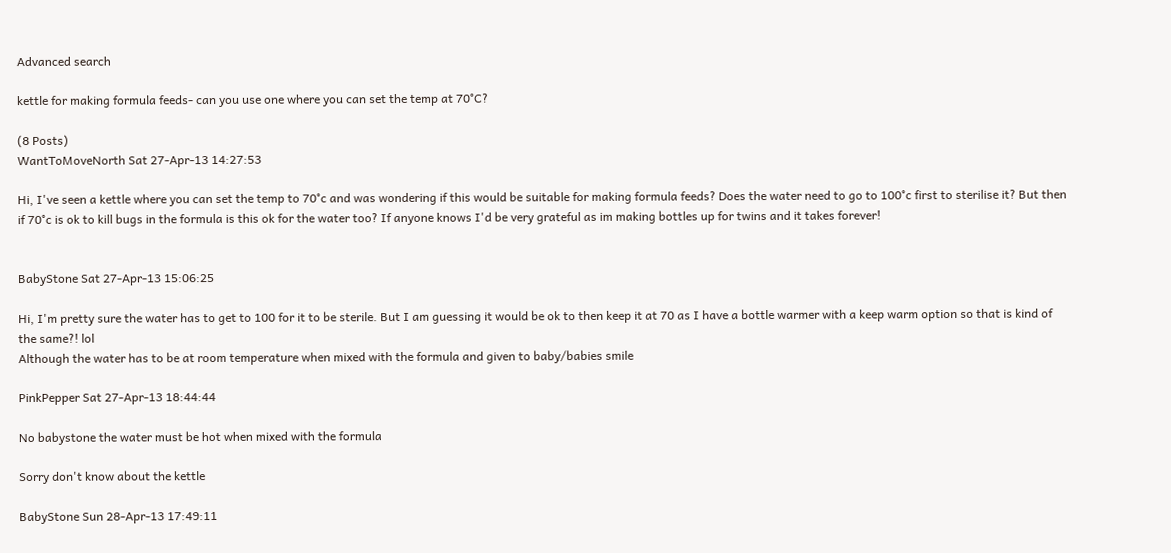Advanced search

kettle for making formula feeds- can you use one where you can set the temp at 70°C?

(8 Posts)
WantToMoveNorth Sat 27-Apr-13 14:27:53

Hi, I've seen a kettle where you can set the temp to 70°c and was wondering if this would be suitable for making formula feeds? Does the water need to go to 100°c first to sterilise it? But then if 70°c is ok to kill bugs in the formula is this ok for the water too? If anyone knows I'd be very grateful as im making bottles up for twins and it takes forever!


BabyStone Sat 27-Apr-13 15:06:25

Hi, I'm pretty sure the water has to get to 100 for it to be sterile. But I am guessing it would be ok to then keep it at 70 as I have a bottle warmer with a keep warm option so that is kind of the same?! lol
Although the water has to be at room temperature when mixed with the formula and given to baby/babies smile

PinkPepper Sat 27-Apr-13 18:44:44

No babystone the water must be hot when mixed with the formula

Sorry don't know about the kettle

BabyStone Sun 28-Apr-13 17:49:11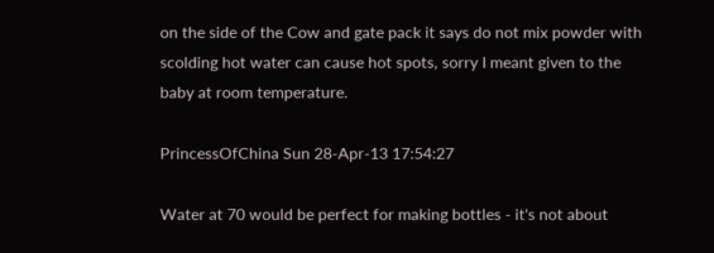on the side of the Cow and gate pack it says do not mix powder with scolding hot water can cause hot spots, sorry I meant given to the baby at room temperature.

PrincessOfChina Sun 28-Apr-13 17:54:27

Water at 70 would be perfect for making bottles - it's not about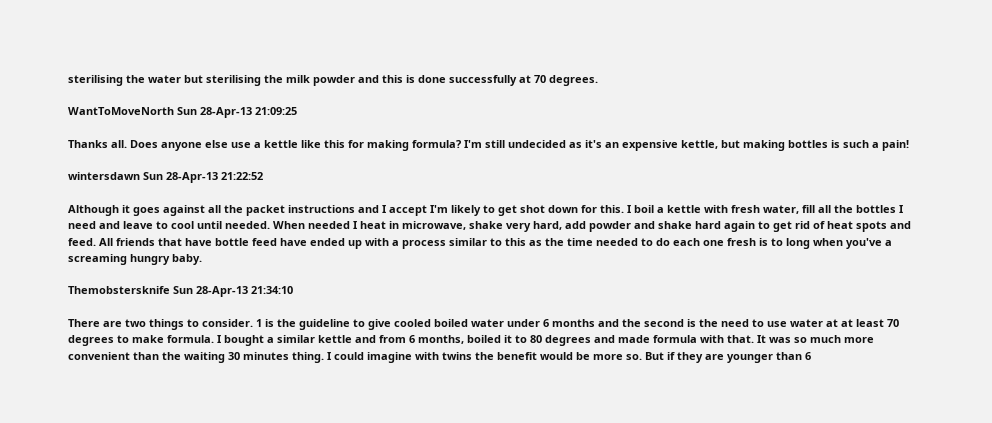sterilising the water but sterilising the milk powder and this is done successfully at 70 degrees.

WantToMoveNorth Sun 28-Apr-13 21:09:25

Thanks all. Does anyone else use a kettle like this for making formula? I'm still undecided as it's an expensive kettle, but making bottles is such a pain!

wintersdawn Sun 28-Apr-13 21:22:52

Although it goes against all the packet instructions and I accept I'm likely to get shot down for this. I boil a kettle with fresh water, fill all the bottles I need and leave to cool until needed. When needed I heat in microwave, shake very hard, add powder and shake hard again to get rid of heat spots and feed. All friends that have bottle feed have ended up with a process similar to this as the time needed to do each one fresh is to long when you've a screaming hungry baby.

Themobstersknife Sun 28-Apr-13 21:34:10

There are two things to consider. 1 is the guideline to give cooled boiled water under 6 months and the second is the need to use water at at least 70 degrees to make formula. I bought a similar kettle and from 6 months, boiled it to 80 degrees and made formula with that. It was so much more convenient than the waiting 30 minutes thing. I could imagine with twins the benefit would be more so. But if they are younger than 6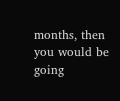months, then you would be going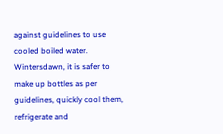against guidelines to use cooled boiled water.
Wintersdawn, it is safer to make up bottles as per guidelines, quickly cool them, refrigerate and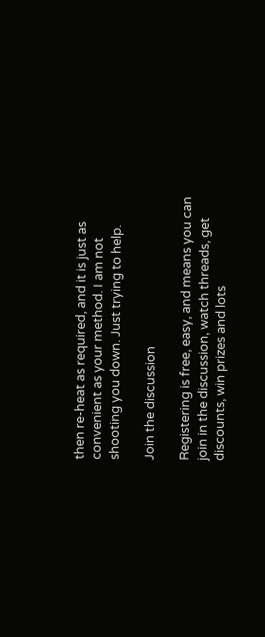then re-heat as required, and it is just as convenient as your method. I am not shooting you down. Just trying to help.

Join the discussion

Registering is free, easy, and means you can join in the discussion, watch threads, get discounts, win prizes and lots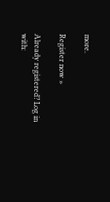more.

Register now »

Already registered? Log in with: